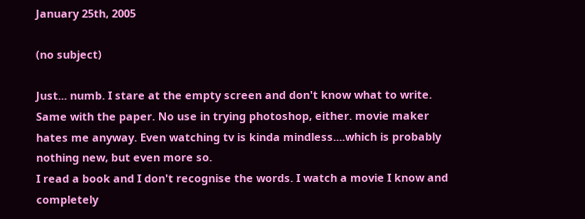January 25th, 2005

(no subject)

Just... numb. I stare at the empty screen and don't know what to write. Same with the paper. No use in trying photoshop, either. movie maker hates me anyway. Even watching tv is kinda mindless....which is probably nothing new, but even more so.
I read a book and I don't recognise the words. I watch a movie I know and completely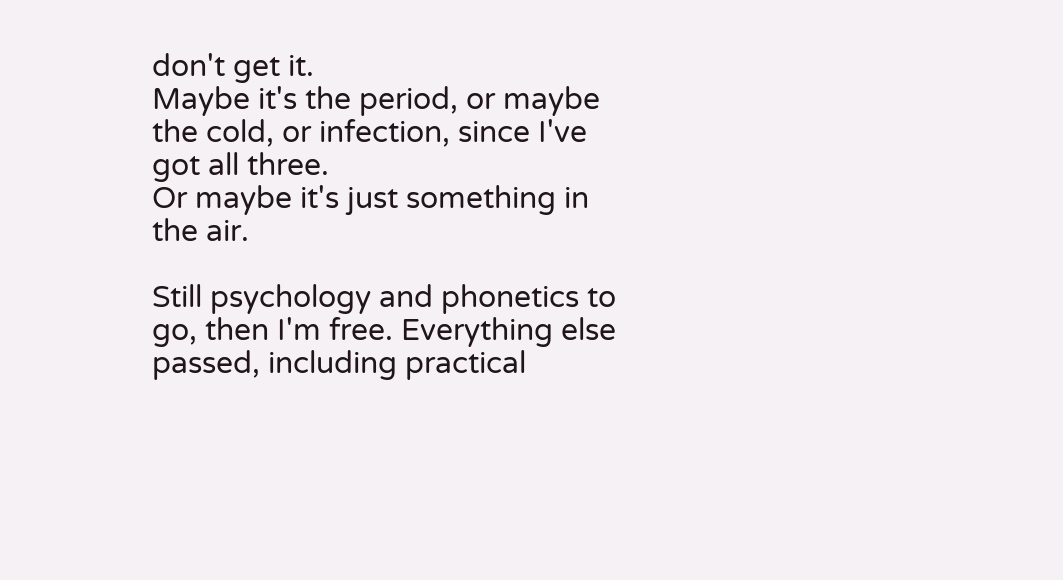don't get it.
Maybe it's the period, or maybe the cold, or infection, since I've got all three.
Or maybe it's just something in the air.

Still psychology and phonetics to go, then I'm free. Everything else passed, including practical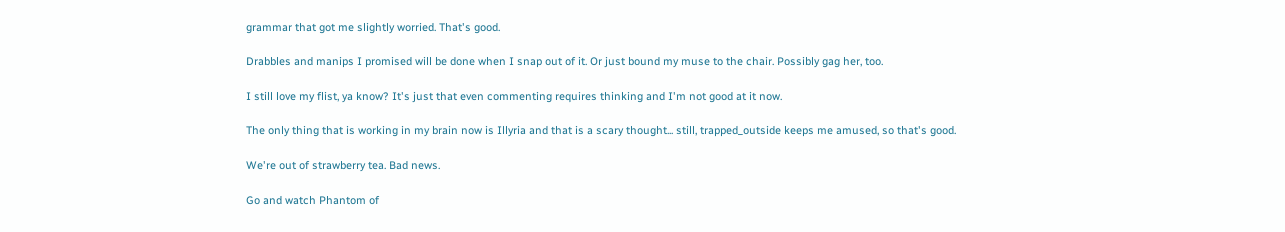grammar that got me slightly worried. That's good.

Drabbles and manips I promised will be done when I snap out of it. Or just bound my muse to the chair. Possibly gag her, too.

I still love my flist, ya know? It's just that even commenting requires thinking and I'm not good at it now.

The only thing that is working in my brain now is Illyria and that is a scary thought... still, trapped_outside keeps me amused, so that's good.

We're out of strawberry tea. Bad news.

Go and watch Phantom of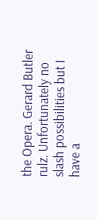the Opera. Gerard Butler rulz. Unfortunately no slash possibilities but I have a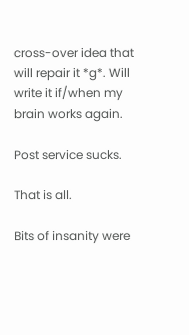cross-over idea that will repair it *g*. Will write it if/when my brain works again.

Post service sucks.

That is all.

Bits of insanity were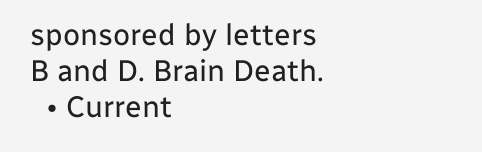sponsored by letters B and D. Brain Death.
  • Current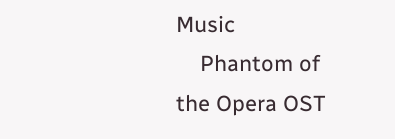Music
    Phantom of the Opera OST